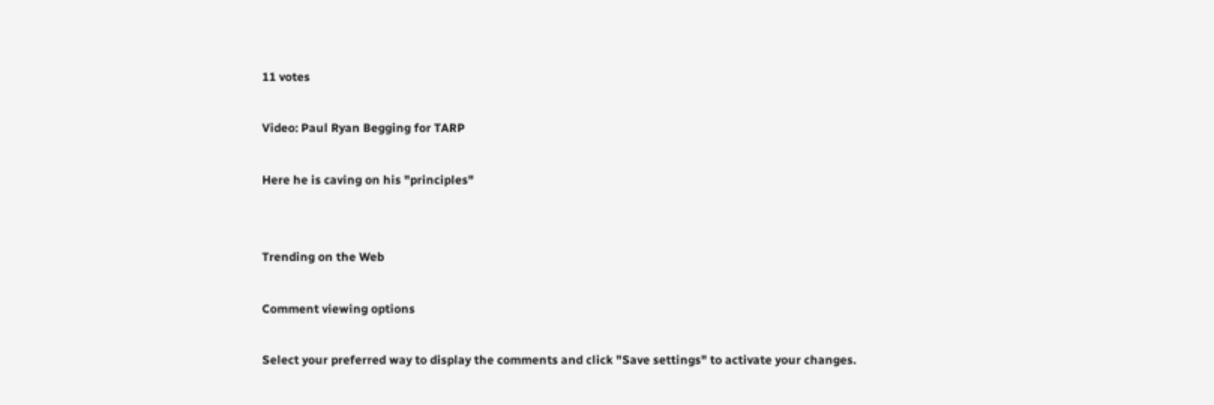11 votes

Video: Paul Ryan Begging for TARP

Here he is caving on his "principles"


Trending on the Web

Comment viewing options

Select your preferred way to display the comments and click "Save settings" to activate your changes.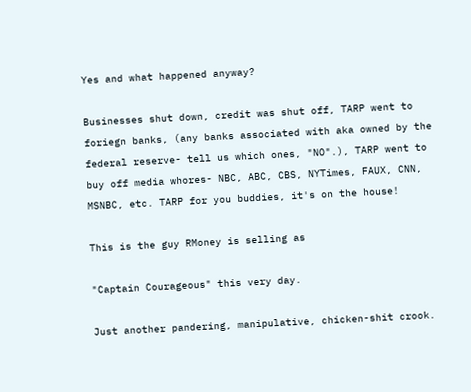Yes and what happened anyway?

Businesses shut down, credit was shut off, TARP went to foriegn banks, (any banks associated with aka owned by the federal reserve- tell us which ones, "NO".), TARP went to buy off media whores- NBC, ABC, CBS, NYTimes, FAUX, CNN, MSNBC, etc. TARP for you buddies, it's on the house!

This is the guy RMoney is selling as

"Captain Courageous" this very day.

Just another pandering, manipulative, chicken-shit crook.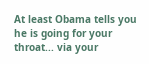At least Obama tells you he is going for your throat... via your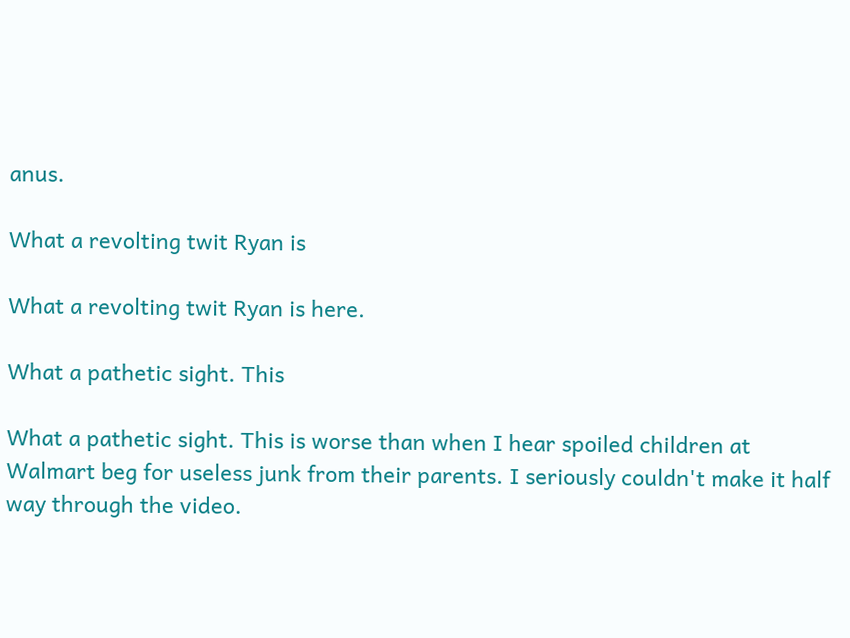anus.

What a revolting twit Ryan is

What a revolting twit Ryan is here.

What a pathetic sight. This

What a pathetic sight. This is worse than when I hear spoiled children at Walmart beg for useless junk from their parents. I seriously couldn't make it half way through the video.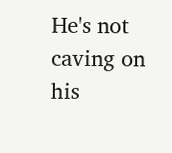He's not caving on his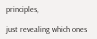principles,

just revealing which ones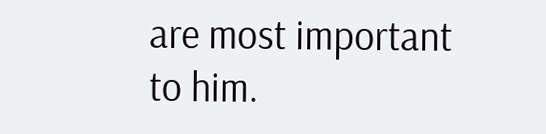are most important to him.